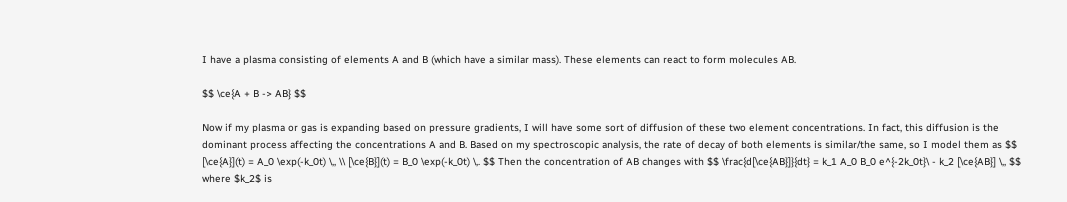I have a plasma consisting of elements A and B (which have a similar mass). These elements can react to form molecules AB.

$$ \ce{A + B -> AB} $$

Now if my plasma or gas is expanding based on pressure gradients, I will have some sort of diffusion of these two element concentrations. In fact, this diffusion is the dominant process affecting the concentrations A and B. Based on my spectroscopic analysis, the rate of decay of both elements is similar/the same, so I model them as $$ [\ce{A}](t) = A_0 \exp(-k_0t) \,, \\ [\ce{B}](t) = B_0 \exp(-k_0t) \,. $$ Then the concentration of AB changes with $$ \frac{d[\ce{AB}]}{dt} = k_1 A_0 B_0 e^{-2k_0t}\ - k_2 [\ce{AB}] \,, $$ where $k_2$ is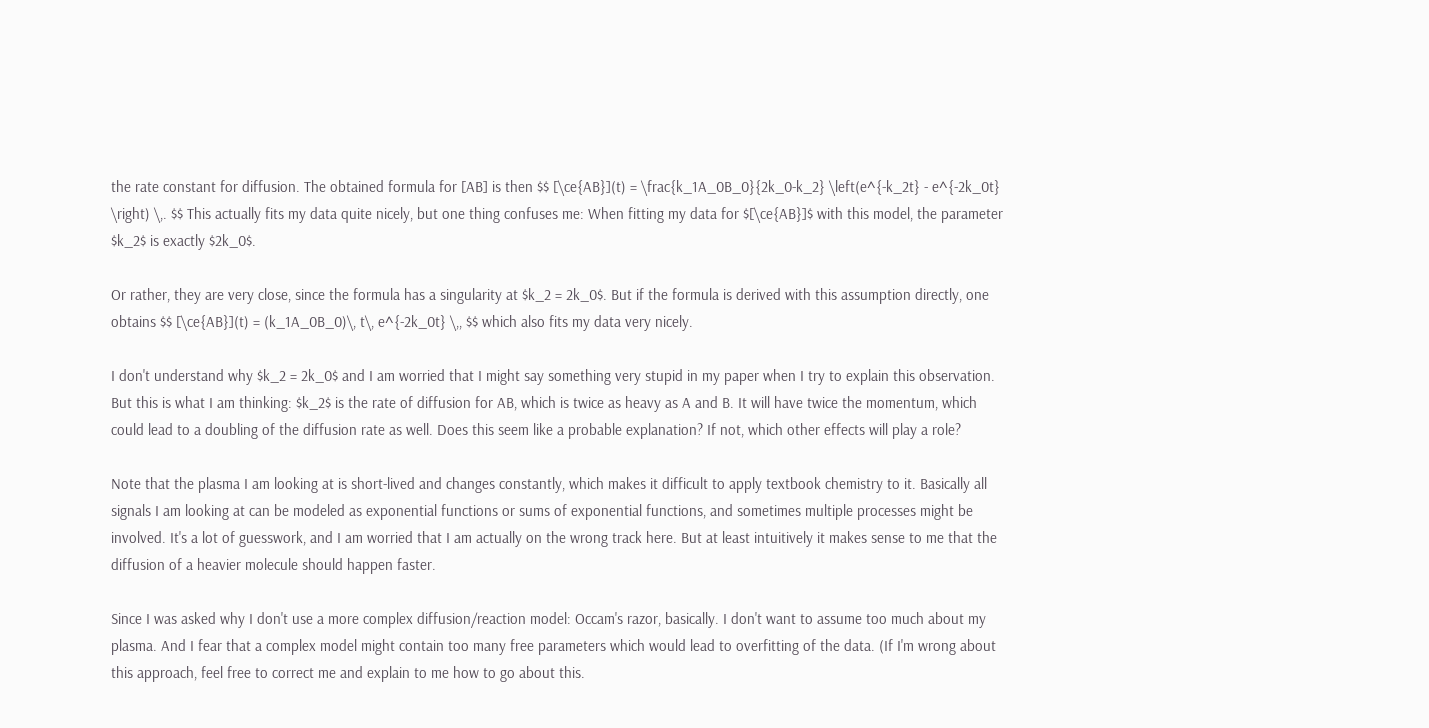the rate constant for diffusion. The obtained formula for [AB] is then $$ [\ce{AB}](t) = \frac{k_1A_0B_0}{2k_0-k_2} \left(e^{-k_2t} - e^{-2k_0t} \right) \,. $$ This actually fits my data quite nicely, but one thing confuses me: When fitting my data for $[\ce{AB}]$ with this model, the parameter $k_2$ is exactly $2k_0$.

Or rather, they are very close, since the formula has a singularity at $k_2 = 2k_0$. But if the formula is derived with this assumption directly, one obtains $$ [\ce{AB}](t) = (k_1A_0B_0)\, t\, e^{-2k_0t} \,, $$ which also fits my data very nicely.

I don't understand why $k_2 = 2k_0$ and I am worried that I might say something very stupid in my paper when I try to explain this observation. But this is what I am thinking: $k_2$ is the rate of diffusion for AB, which is twice as heavy as A and B. It will have twice the momentum, which could lead to a doubling of the diffusion rate as well. Does this seem like a probable explanation? If not, which other effects will play a role?

Note that the plasma I am looking at is short-lived and changes constantly, which makes it difficult to apply textbook chemistry to it. Basically all signals I am looking at can be modeled as exponential functions or sums of exponential functions, and sometimes multiple processes might be involved. It's a lot of guesswork, and I am worried that I am actually on the wrong track here. But at least intuitively it makes sense to me that the diffusion of a heavier molecule should happen faster.

Since I was asked why I don't use a more complex diffusion/reaction model: Occam's razor, basically. I don't want to assume too much about my plasma. And I fear that a complex model might contain too many free parameters which would lead to overfitting of the data. (If I'm wrong about this approach, feel free to correct me and explain to me how to go about this.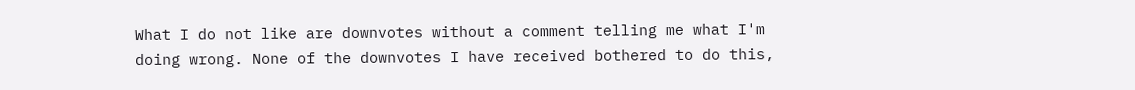What I do not like are downvotes without a comment telling me what I'm doing wrong. None of the downvotes I have received bothered to do this,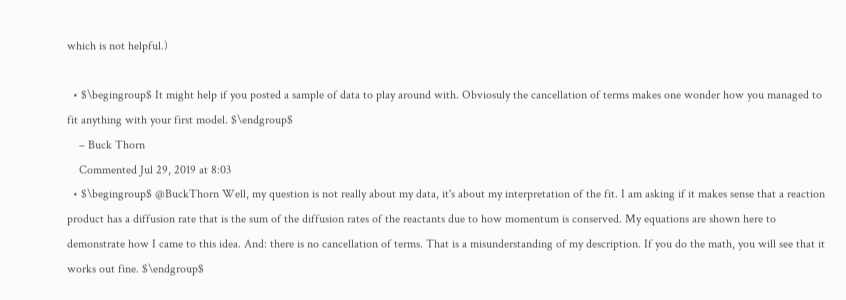which is not helpful.)

  • $\begingroup$ It might help if you posted a sample of data to play around with. Obviosuly the cancellation of terms makes one wonder how you managed to fit anything with your first model. $\endgroup$
    – Buck Thorn
    Commented Jul 29, 2019 at 8:03
  • $\begingroup$ @BuckThorn Well, my question is not really about my data, it's about my interpretation of the fit. I am asking if it makes sense that a reaction product has a diffusion rate that is the sum of the diffusion rates of the reactants due to how momentum is conserved. My equations are shown here to demonstrate how I came to this idea. And: there is no cancellation of terms. That is a misunderstanding of my description. If you do the math, you will see that it works out fine. $\endgroup$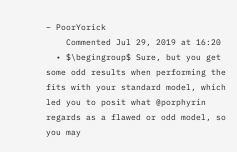– PoorYorick
    Commented Jul 29, 2019 at 16:20
  • $\begingroup$ Sure, but you get some odd results when performing the fits with your standard model, which led you to posit what @porphyrin regards as a flawed or odd model, so you may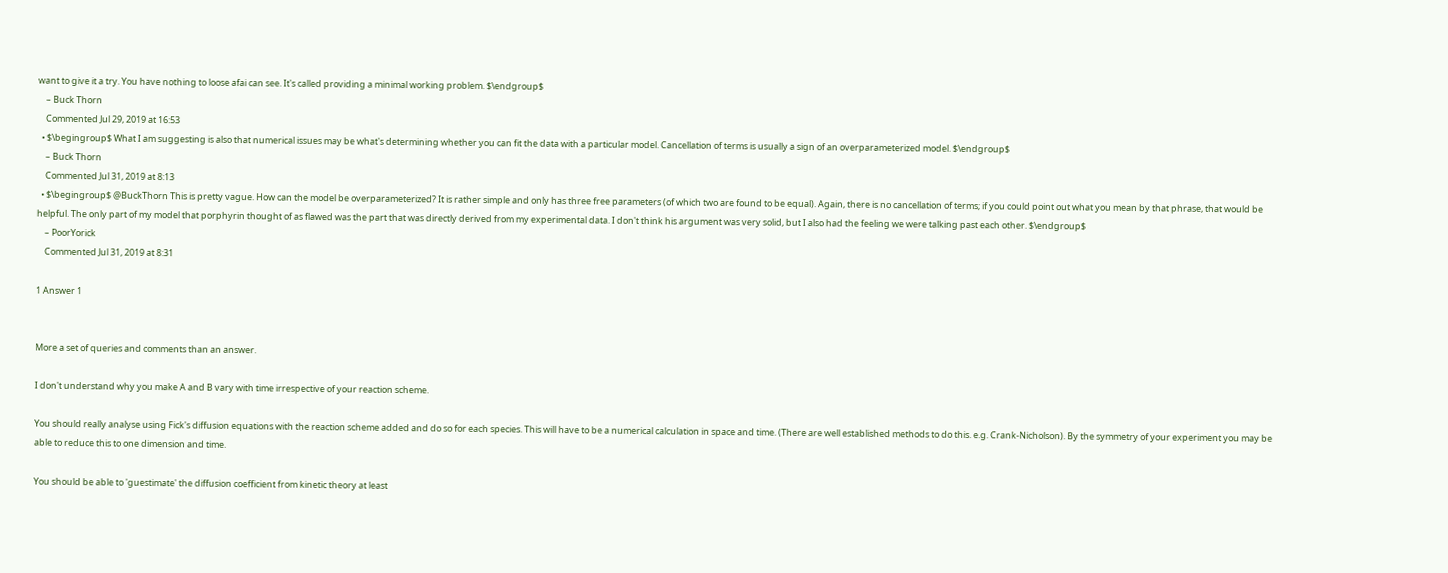want to give it a try. You have nothing to loose afai can see. It's called providing a minimal working problem. $\endgroup$
    – Buck Thorn
    Commented Jul 29, 2019 at 16:53
  • $\begingroup$ What I am suggesting is also that numerical issues may be what's determining whether you can fit the data with a particular model. Cancellation of terms is usually a sign of an overparameterized model. $\endgroup$
    – Buck Thorn
    Commented Jul 31, 2019 at 8:13
  • $\begingroup$ @BuckThorn This is pretty vague. How can the model be overparameterized? It is rather simple and only has three free parameters (of which two are found to be equal). Again, there is no cancellation of terms; if you could point out what you mean by that phrase, that would be helpful. The only part of my model that porphyrin thought of as flawed was the part that was directly derived from my experimental data. I don't think his argument was very solid, but I also had the feeling we were talking past each other. $\endgroup$
    – PoorYorick
    Commented Jul 31, 2019 at 8:31

1 Answer 1


More a set of queries and comments than an answer.

I don't understand why you make A and B vary with time irrespective of your reaction scheme.

You should really analyse using Fick's diffusion equations with the reaction scheme added and do so for each species. This will have to be a numerical calculation in space and time. (There are well established methods to do this. e.g. Crank-Nicholson). By the symmetry of your experiment you may be able to reduce this to one dimension and time.

You should be able to 'guestimate' the diffusion coefficient from kinetic theory at least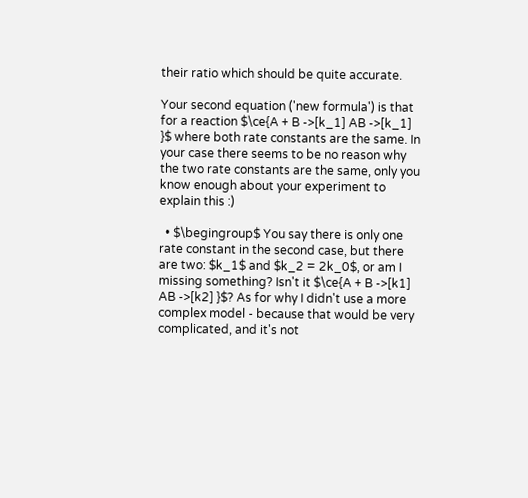their ratio which should be quite accurate.

Your second equation ('new formula') is that for a reaction $\ce{A + B ->[k_1] AB ->[k_1] }$ where both rate constants are the same. In your case there seems to be no reason why the two rate constants are the same, only you know enough about your experiment to explain this :)

  • $\begingroup$ You say there is only one rate constant in the second case, but there are two: $k_1$ and $k_2 = 2k_0$, or am I missing something? Isn't it $\ce{A + B ->[k1] AB ->[k2] }$? As for why I didn't use a more complex model - because that would be very complicated, and it's not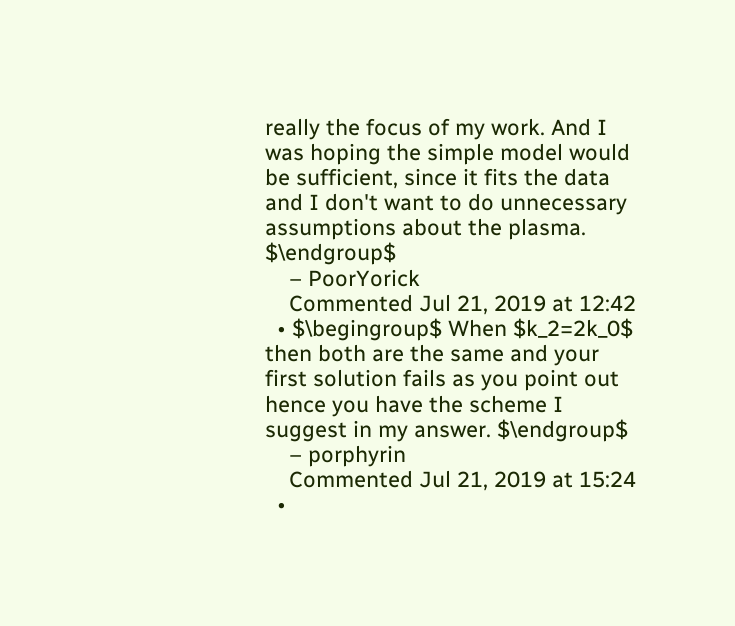really the focus of my work. And I was hoping the simple model would be sufficient, since it fits the data and I don't want to do unnecessary assumptions about the plasma. $\endgroup$
    – PoorYorick
    Commented Jul 21, 2019 at 12:42
  • $\begingroup$ When $k_2=2k_0$ then both are the same and your first solution fails as you point out hence you have the scheme I suggest in my answer. $\endgroup$
    – porphyrin
    Commented Jul 21, 2019 at 15:24
  •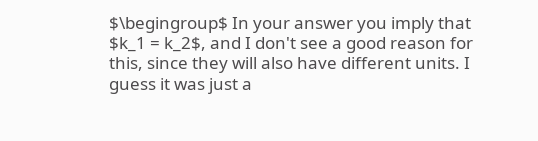$\begingroup$ In your answer you imply that $k_1 = k_2$, and I don't see a good reason for this, since they will also have different units. I guess it was just a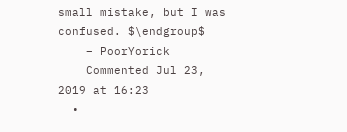small mistake, but I was confused. $\endgroup$
    – PoorYorick
    Commented Jul 23, 2019 at 16:23
  •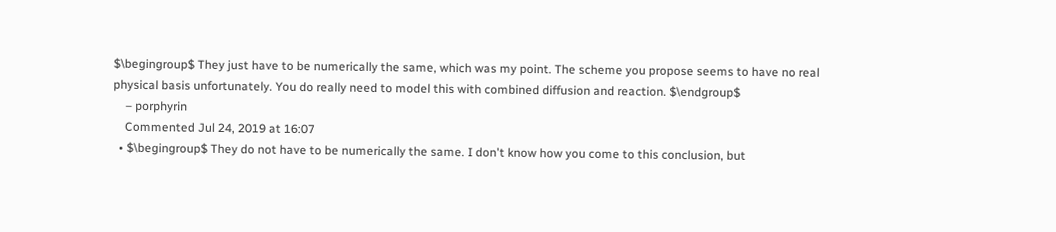$\begingroup$ They just have to be numerically the same, which was my point. The scheme you propose seems to have no real physical basis unfortunately. You do really need to model this with combined diffusion and reaction. $\endgroup$
    – porphyrin
    Commented Jul 24, 2019 at 16:07
  • $\begingroup$ They do not have to be numerically the same. I don't know how you come to this conclusion, but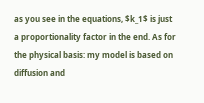as you see in the equations, $k_1$ is just a proportionality factor in the end. As for the physical basis: my model is based on diffusion and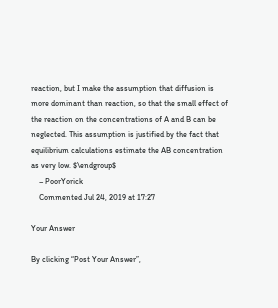reaction, but I make the assumption that diffusion is more dominant than reaction, so that the small effect of the reaction on the concentrations of A and B can be neglected. This assumption is justified by the fact that equilibrium calculations estimate the AB concentration as very low. $\endgroup$
    – PoorYorick
    Commented Jul 24, 2019 at 17:27

Your Answer

By clicking “Post Your Answer”,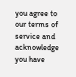you agree to our terms of service and acknowledge you have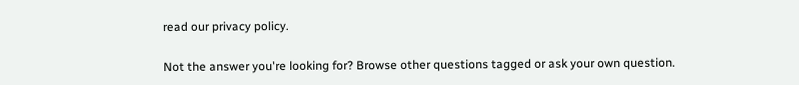read our privacy policy.

Not the answer you're looking for? Browse other questions tagged or ask your own question.